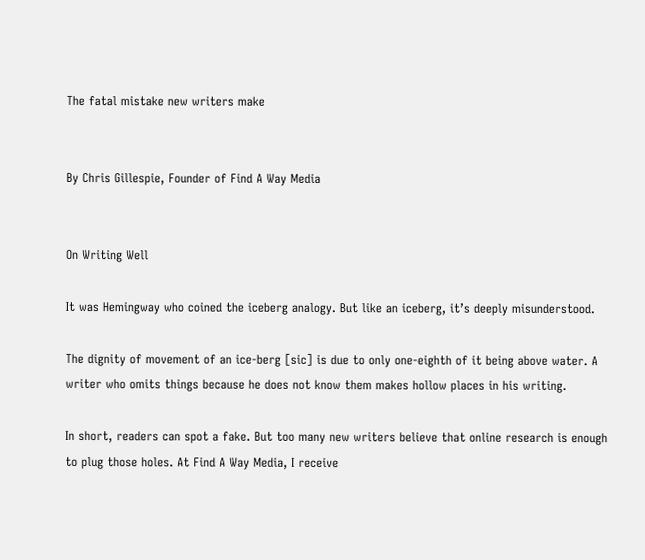The fatal mistake new writers make


By Chris Gillespie, Founder of Find A Way Media


On Writing Well

It was Hemingway who coined the iceberg analogy. But like an iceberg, it’s deeply misunderstood.

The dignity of movement of an ice-berg [sic] is due to only one-eighth of it being above water. A writer who omits things because he does not know them makes hollow places in his writing.

In short, readers can spot a fake. But too many new writers believe that online research is enough to plug those holes. At Find A Way Media, I receive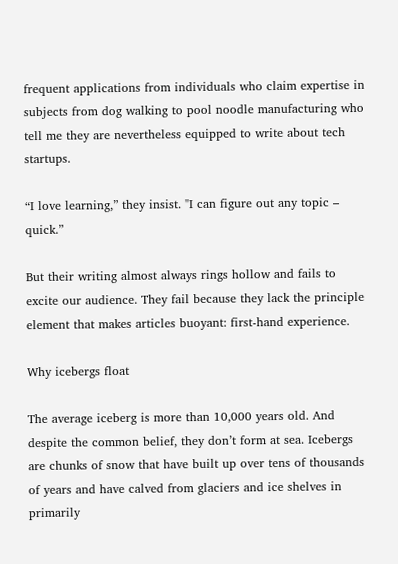frequent applications from individuals who claim expertise in subjects from dog walking to pool noodle manufacturing who tell me they are nevertheless equipped to write about tech startups.

“I love learning,” they insist. "I can figure out any topic – quick.”

But their writing almost always rings hollow and fails to excite our audience. They fail because they lack the principle element that makes articles buoyant: first-hand experience.

Why icebergs float

The average iceberg is more than 10,000 years old. And despite the common belief, they don’t form at sea. Icebergs are chunks of snow that have built up over tens of thousands of years and have calved from glaciers and ice shelves in primarily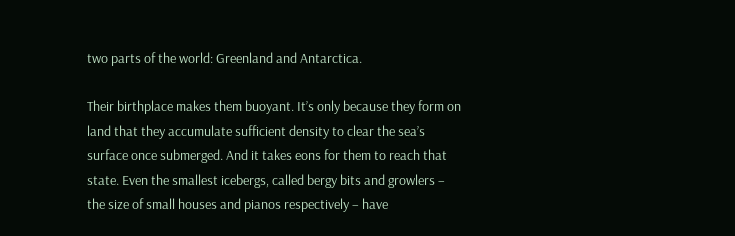two parts of the world: Greenland and Antarctica.

Their birthplace makes them buoyant. It’s only because they form on land that they accumulate sufficient density to clear the sea’s surface once submerged. And it takes eons for them to reach that state. Even the smallest icebergs, called bergy bits and growlers – the size of small houses and pianos respectively – have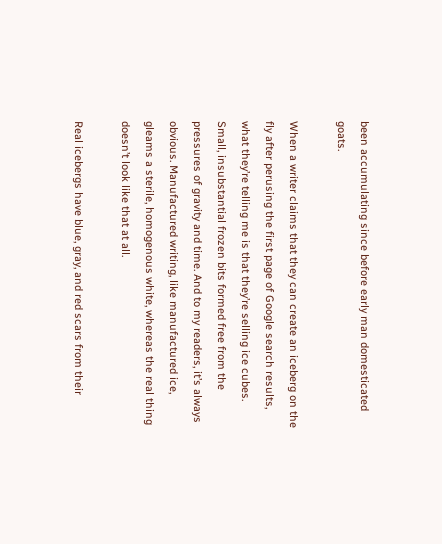been accumulating since before early man domesticated goats.

When a writer claims that they can create an iceberg on the fly after perusing the first page of Google search results, what they’re telling me is that they’re selling ice cubes. Small, insubstantial frozen bits formed free from the pressures of gravity and time. And to my readers, it’s always obvious. Manufactured writing, like manufactured ice, gleams a sterile, homogenous white, whereas the real thing doesn’t look like that at all.

Real icebergs have blue, gray, and red scars from their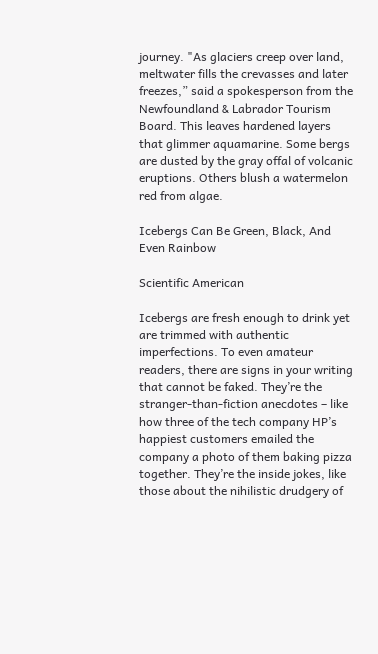journey. "As glaciers creep over land, meltwater fills the crevasses and later freezes,” said a spokesperson from the Newfoundland & Labrador Tourism Board. This leaves hardened layers that glimmer aquamarine. Some bergs are dusted by the gray offal of volcanic eruptions. Others blush a watermelon red from algae.

Icebergs Can Be Green, Black, And Even Rainbow

Scientific American

Icebergs are fresh enough to drink yet are trimmed with authentic imperfections. To even amateur readers, there are signs in your writing that cannot be faked. They’re the stranger-than-fiction anecdotes – like how three of the tech company HP’s happiest customers emailed the company a photo of them baking pizza together. They’re the inside jokes, like those about the nihilistic drudgery of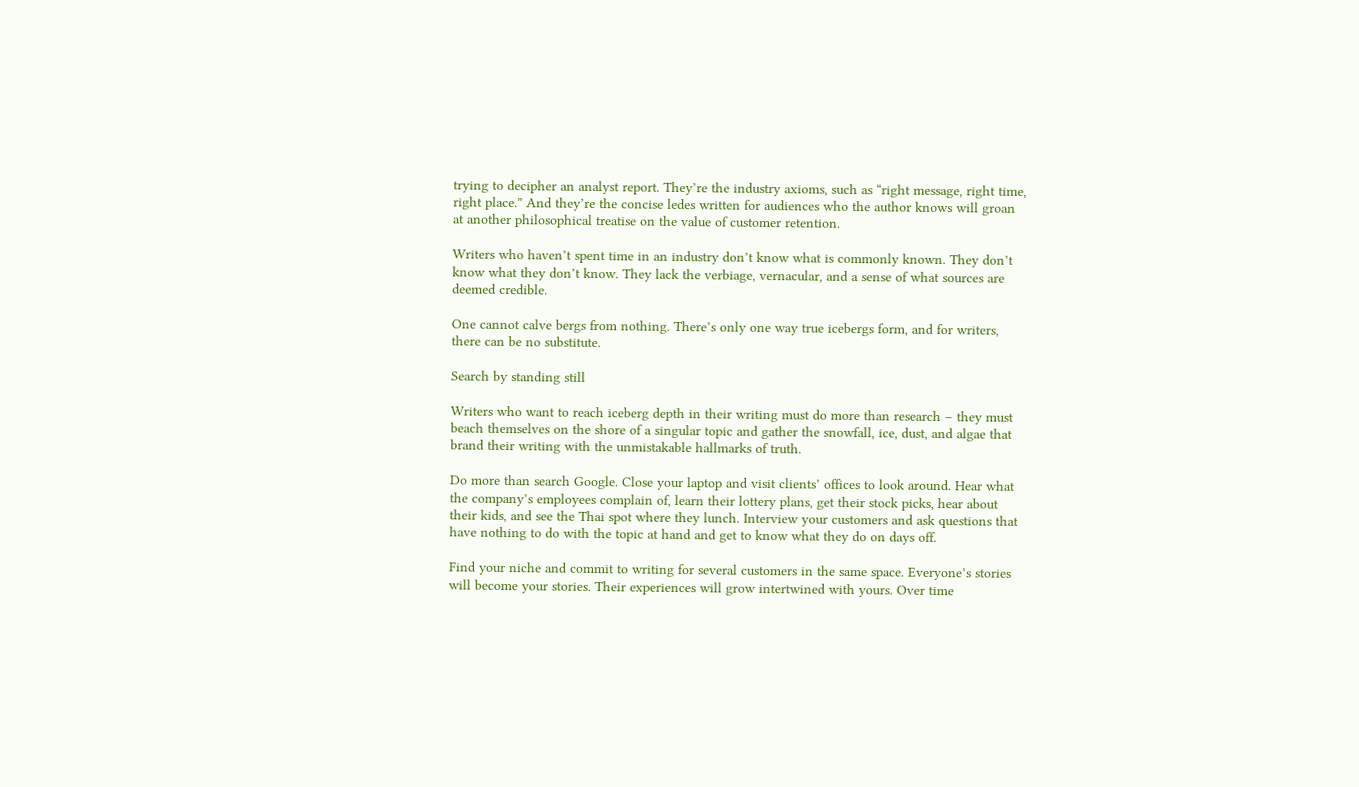trying to decipher an analyst report. They’re the industry axioms, such as “right message, right time, right place.” And they’re the concise ledes written for audiences who the author knows will groan at another philosophical treatise on the value of customer retention.

Writers who haven’t spent time in an industry don’t know what is commonly known. They don’t know what they don’t know. They lack the verbiage, vernacular, and a sense of what sources are deemed credible.

One cannot calve bergs from nothing. There’s only one way true icebergs form, and for writers, there can be no substitute.

Search by standing still

Writers who want to reach iceberg depth in their writing must do more than research – they must beach themselves on the shore of a singular topic and gather the snowfall, ice, dust, and algae that brand their writing with the unmistakable hallmarks of truth.

Do more than search Google. Close your laptop and visit clients’ offices to look around. Hear what the company’s employees complain of, learn their lottery plans, get their stock picks, hear about their kids, and see the Thai spot where they lunch. Interview your customers and ask questions that have nothing to do with the topic at hand and get to know what they do on days off.

Find your niche and commit to writing for several customers in the same space. Everyone’s stories will become your stories. Their experiences will grow intertwined with yours. Over time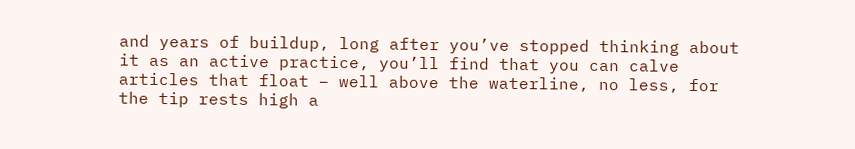and years of buildup, long after you’ve stopped thinking about it as an active practice, you’ll find that you can calve articles that float – well above the waterline, no less, for the tip rests high a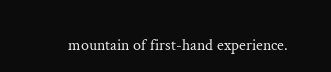mountain of first-hand experience.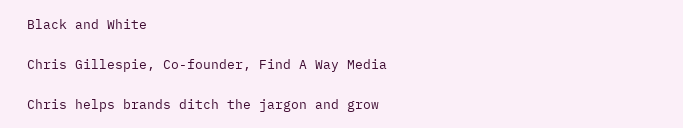Black and White

Chris Gillespie, Co-founder, Find A Way Media

Chris helps brands ditch the jargon and grow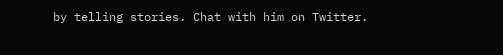by telling stories. Chat with him on Twitter.